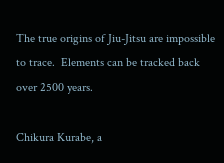The true origins of Jiu-Jitsu are impossible to trace.  Elements can be tracked back over 2500 years.

Chikura Kurabe, a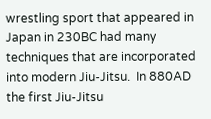wrestling sport that appeared in Japan in 230BC had many techniques that are incorporated into modern Jiu-Jitsu.  In 880AD the first Jiu-Jitsu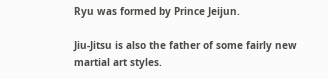Ryu was formed by Prince Jeijun.

Jiu-Jitsu is also the father of some fairly new martial art styles.